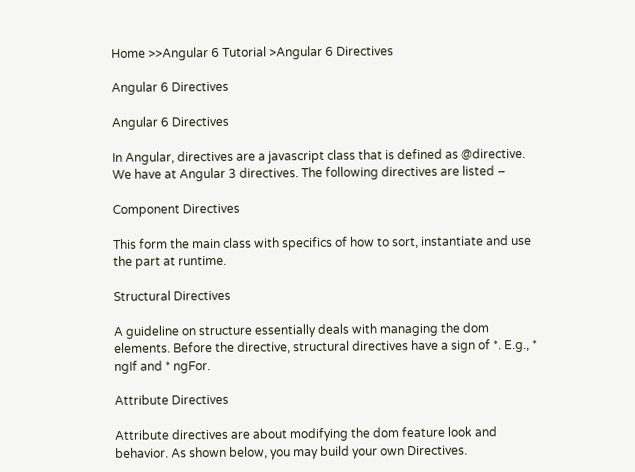Home >>Angular 6 Tutorial >Angular 6 Directives

Angular 6 Directives

Angular 6 Directives

In Angular, directives are a javascript class that is defined as @directive. We have at Angular 3 directives. The following directives are listed –

Component Directives

This form the main class with specifics of how to sort, instantiate and use the part at runtime.

Structural Directives

A guideline on structure essentially deals with managing the dom elements. Before the directive, structural directives have a sign of *. E.g., * ngIf and * ngFor.

Attribute Directives

Attribute directives are about modifying the dom feature look and behavior. As shown below, you may build your own Directives.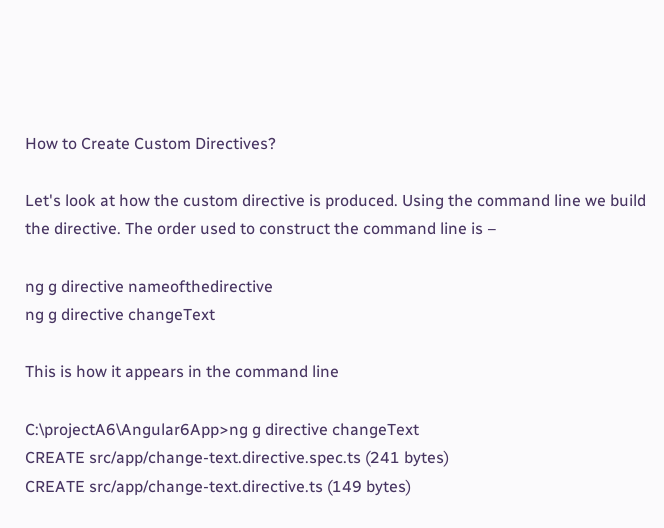How to Create Custom Directives?

Let's look at how the custom directive is produced. Using the command line we build the directive. The order used to construct the command line is –

ng g directive nameofthedirective
ng g directive changeText

This is how it appears in the command line

C:\projectA6\Angular6App>ng g directive changeText
CREATE src/app/change-text.directive.spec.ts (241 bytes)
CREATE src/app/change-text.directive.ts (149 bytes)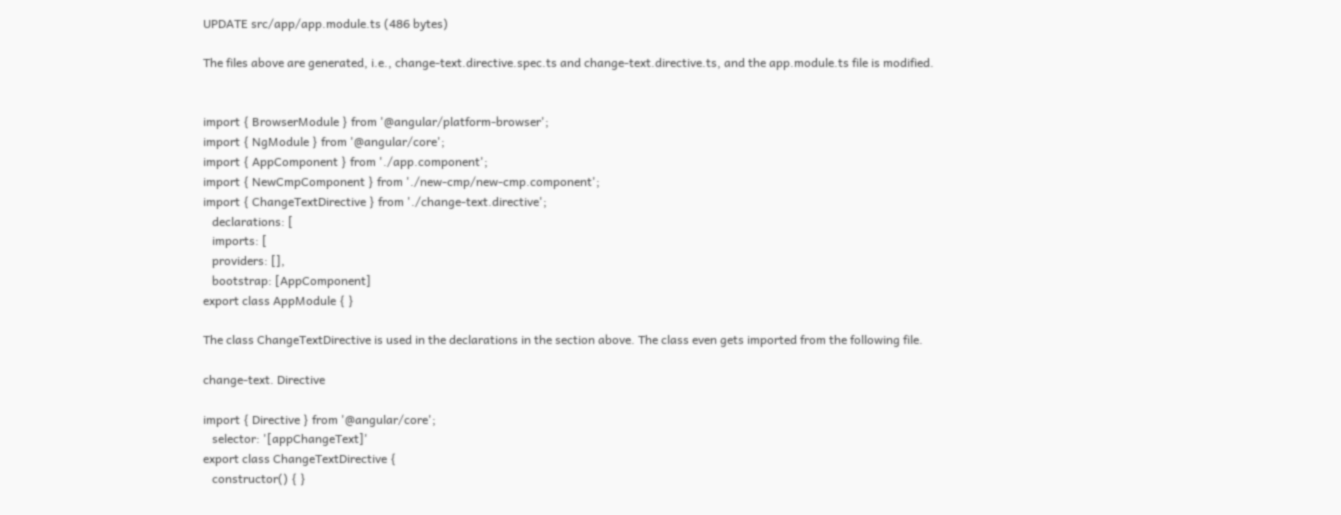UPDATE src/app/app.module.ts (486 bytes)

The files above are generated, i.e., change-text.directive.spec.ts and change-text.directive.ts, and the app.module.ts file is modified.


import { BrowserModule } from '@angular/platform-browser';
import { NgModule } from '@angular/core';
import { AppComponent } from './app.component';
import { NewCmpComponent } from './new-cmp/new-cmp.component';
import { ChangeTextDirective } from './change-text.directive';
   declarations: [
   imports: [
   providers: [],
   bootstrap: [AppComponent]
export class AppModule { }

The class ChangeTextDirective is used in the declarations in the section above. The class even gets imported from the following file.

change-text. Directive

import { Directive } from '@angular/core';
   selector: '[appChangeText]'
export class ChangeTextDirective {
   constructor() { }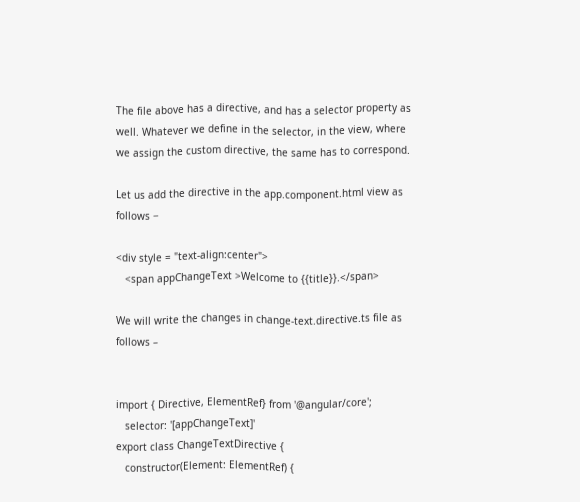The file above has a directive, and has a selector property as well. Whatever we define in the selector, in the view, where we assign the custom directive, the same has to correspond.

Let us add the directive in the app.component.html view as follows −

<div style = "text-align:center">
   <span appChangeText >Welcome to {{title}}.</span>

We will write the changes in change-text.directive.ts file as follows –


import { Directive, ElementRef} from '@angular/core';
   selector: '[appChangeText]'
export class ChangeTextDirective {
   constructor(Element: ElementRef) {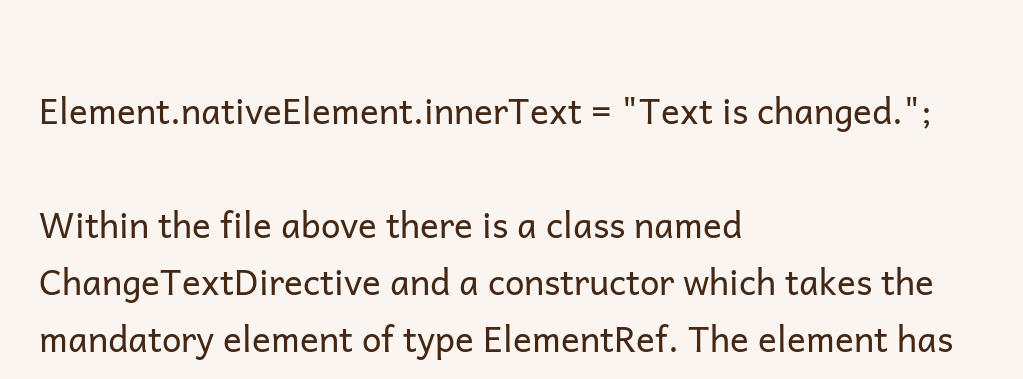Element.nativeElement.innerText = "Text is changed.";

Within the file above there is a class named ChangeTextDirective and a constructor which takes the mandatory element of type ElementRef. The element has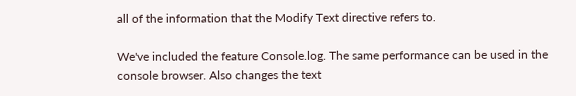all of the information that the Modify Text directive refers to.

We've included the feature Console.log. The same performance can be used in the console browser. Also changes the text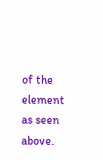of the element as seen above.